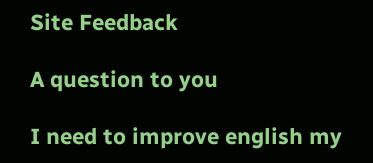Site Feedback

A question to you

I need to improve english my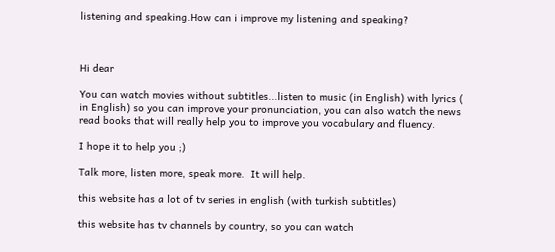listening and speaking.How can i improve my listening and speaking?



Hi dear

You can watch movies without subtitles...listen to music (in English) with lyrics ( in English) so you can improve your pronunciation, you can also watch the news read books that will really help you to improve you vocabulary and fluency.

I hope it to help you ;)

Talk more, listen more, speak more.  It will help.

this website has a lot of tv series in english (with turkish subtitles)

this website has tv channels by country, so you can watch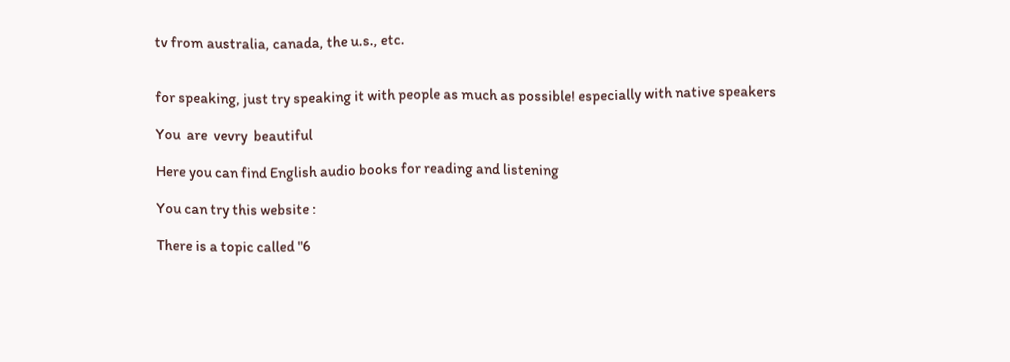tv from australia, canada, the u.s., etc.


for speaking, just try speaking it with people as much as possible! especially with native speakers

You  are  vevry  beautiful

Here you can find English audio books for reading and listening

You can try this website :

There is a topic called "6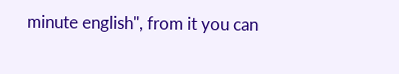minute english", from it you can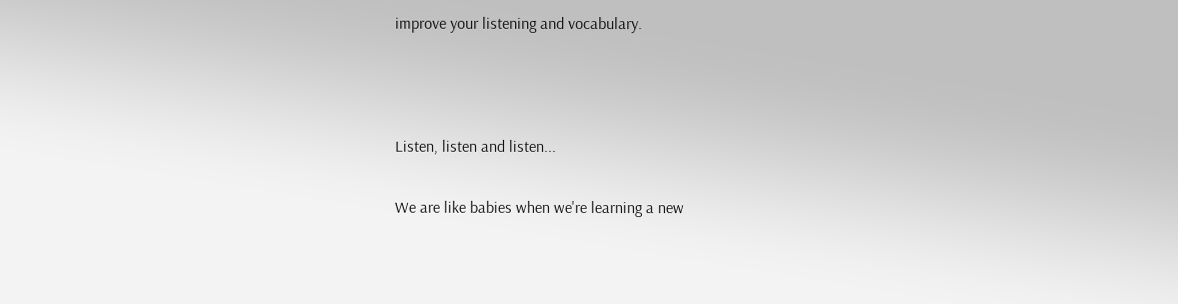improve your listening and vocabulary.



Listen, listen and listen...

We are like babies when we're learning a new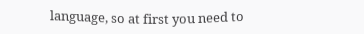language, so at first you need to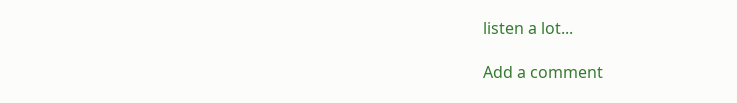listen a lot...

Add a comment